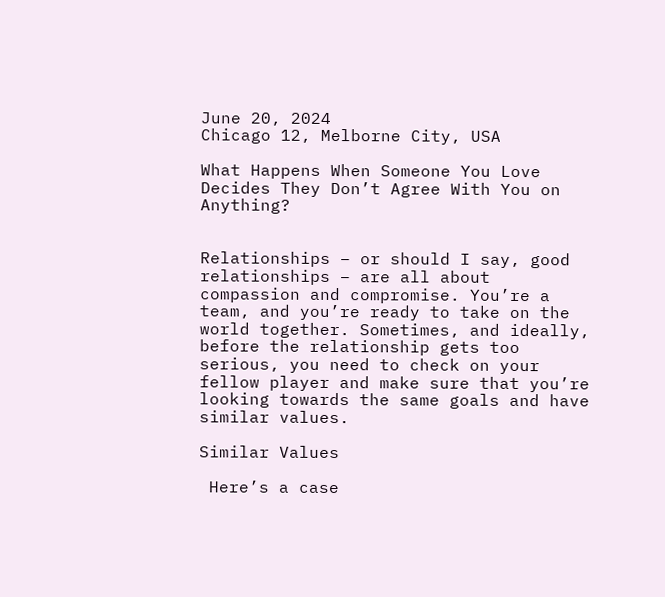June 20, 2024
Chicago 12, Melborne City, USA

What Happens When Someone You Love Decides They Don’t Agree With You on Anything?


Relationships – or should I say, good relationships – are all about compassion and compromise. You’re a team, and you’re ready to take on the world together. Sometimes, and ideally, before the relationship gets too serious, you need to check on your fellow player and make sure that you’re looking towards the same goals and have similar values.

Similar Values

 Here’s a case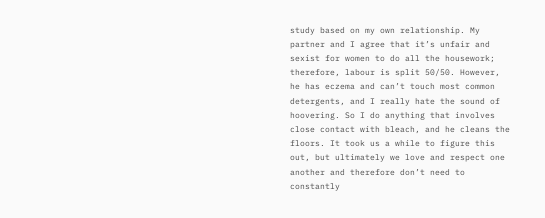study based on my own relationship. My partner and I agree that it’s unfair and sexist for women to do all the housework; therefore, labour is split 50/50. However, he has eczema and can’t touch most common detergents, and I really hate the sound of hoovering. So I do anything that involves close contact with bleach, and he cleans the floors. It took us a while to figure this out, but ultimately we love and respect one another and therefore don’t need to constantly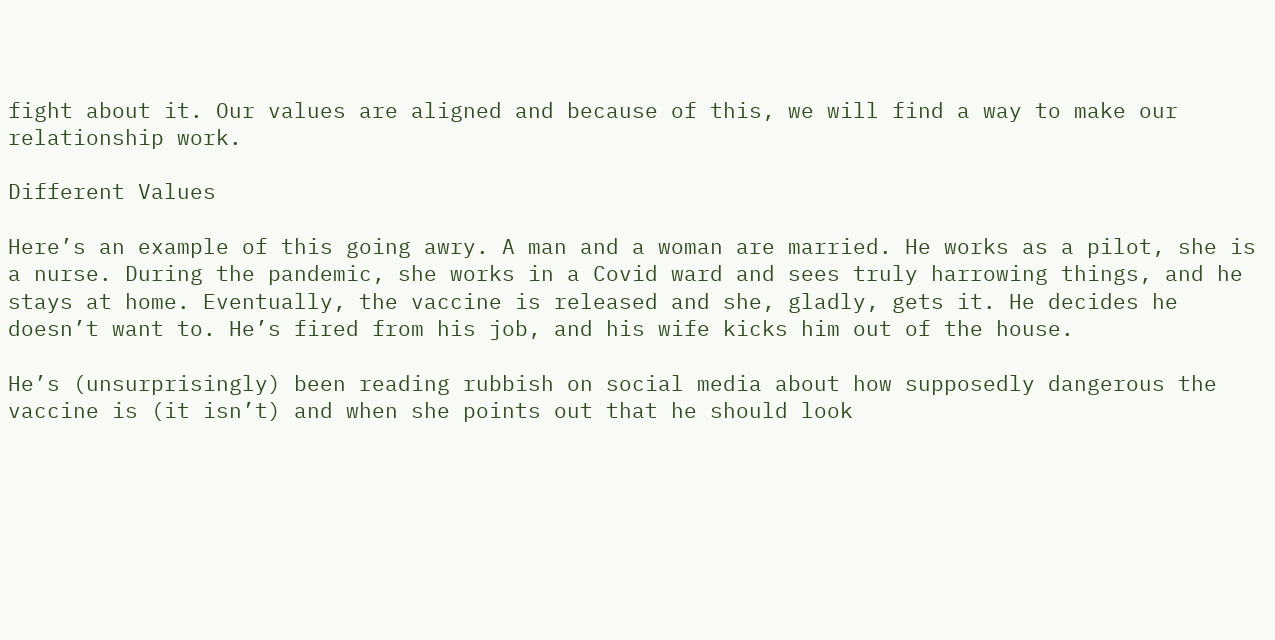fight about it. Our values are aligned and because of this, we will find a way to make our relationship work.

Different Values

Here’s an example of this going awry. A man and a woman are married. He works as a pilot, she is a nurse. During the pandemic, she works in a Covid ward and sees truly harrowing things, and he stays at home. Eventually, the vaccine is released and she, gladly, gets it. He decides he doesn’t want to. He’s fired from his job, and his wife kicks him out of the house.

He’s (unsurprisingly) been reading rubbish on social media about how supposedly dangerous the vaccine is (it isn’t) and when she points out that he should look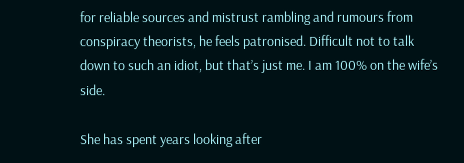for reliable sources and mistrust rambling and rumours from conspiracy theorists, he feels patronised. Difficult not to talk down to such an idiot, but that’s just me. I am 100% on the wife’s side.

She has spent years looking after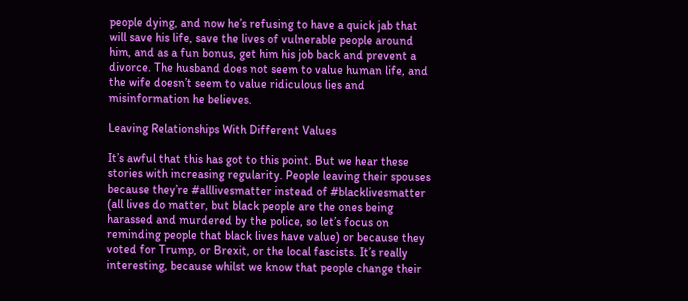people dying, and now he’s refusing to have a quick jab that will save his life, save the lives of vulnerable people around him, and as a fun bonus, get him his job back and prevent a divorce. The husband does not seem to value human life, and the wife doesn’t seem to value ridiculous lies and misinformation he believes.

Leaving Relationships With Different Values

It’s awful that this has got to this point. But we hear these stories with increasing regularity. People leaving their spouses because they’re #alllivesmatter instead of #blacklivesmatter (all lives do matter, but black people are the ones being harassed and murdered by the police, so let’s focus on reminding people that black lives have value) or because they voted for Trump, or Brexit, or the local fascists. It’s really interesting, because whilst we know that people change their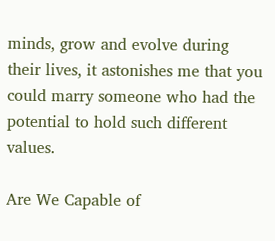minds, grow and evolve during their lives, it astonishes me that you could marry someone who had the potential to hold such different values.

Are We Capable of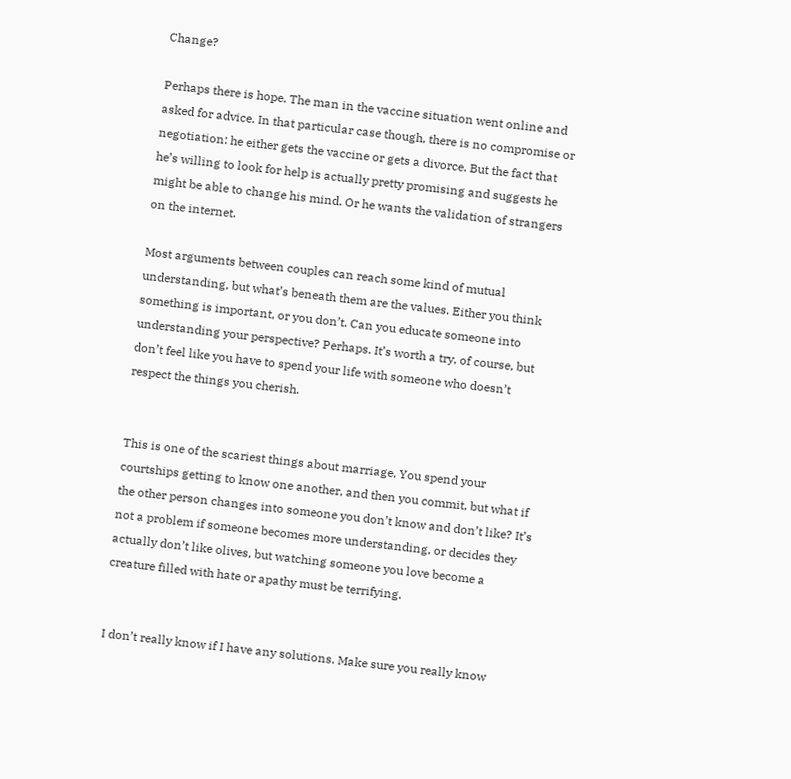Change?

Perhaps there is hope. The man in the vaccine situation went online and asked for advice. In that particular case though, there is no compromise or negotiation: he either gets the vaccine or gets a divorce. But the fact that he’s willing to look for help is actually pretty promising and suggests he might be able to change his mind. Or he wants the validation of strangers on the internet.

Most arguments between couples can reach some kind of mutual understanding, but what’s beneath them are the values. Either you think something is important, or you don’t. Can you educate someone into understanding your perspective? Perhaps. It’s worth a try, of course, but don’t feel like you have to spend your life with someone who doesn’t respect the things you cherish.


This is one of the scariest things about marriage. You spend your courtships getting to know one another, and then you commit, but what if the other person changes into someone you don’t know and don’t like? It’s not a problem if someone becomes more understanding, or decides they actually don’t like olives, but watching someone you love become a creature filled with hate or apathy must be terrifying.


I don’t really know if I have any solutions. Make sure you really know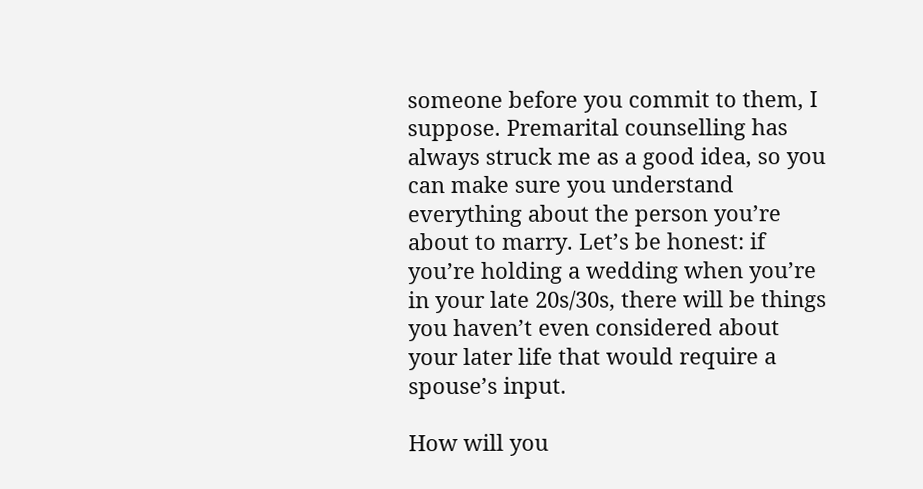someone before you commit to them, I suppose. Premarital counselling has always struck me as a good idea, so you can make sure you understand everything about the person you’re about to marry. Let’s be honest: if you’re holding a wedding when you’re in your late 20s/30s, there will be things you haven’t even considered about your later life that would require a spouse’s input.

How will you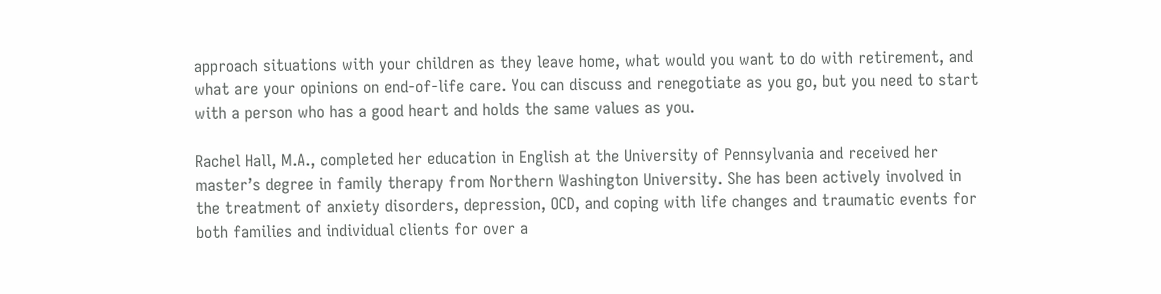approach situations with your children as they leave home, what would you want to do with retirement, and what are your opinions on end-of-life care. You can discuss and renegotiate as you go, but you need to start with a person who has a good heart and holds the same values as you.

Rachel Hall, M.A., completed her education in English at the University of Pennsylvania and received her master’s degree in family therapy from Northern Washington University. She has been actively involved in the treatment of anxiety disorders, depression, OCD, and coping with life changes and traumatic events for both families and individual clients for over a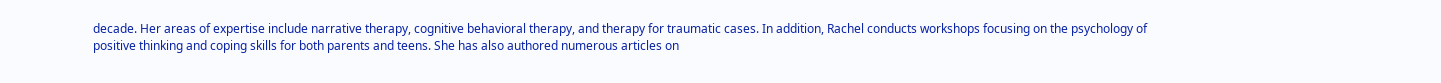decade. Her areas of expertise include narrative therapy, cognitive behavioral therapy, and therapy for traumatic cases. In addition, Rachel conducts workshops focusing on the psychology of positive thinking and coping skills for both parents and teens. She has also authored numerous articles on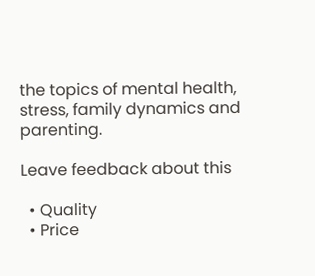the topics of mental health, stress, family dynamics and parenting.

Leave feedback about this

  • Quality
  • Price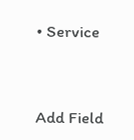• Service


Add Field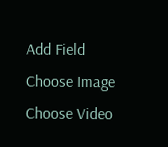Add Field
Choose Image
Choose Video